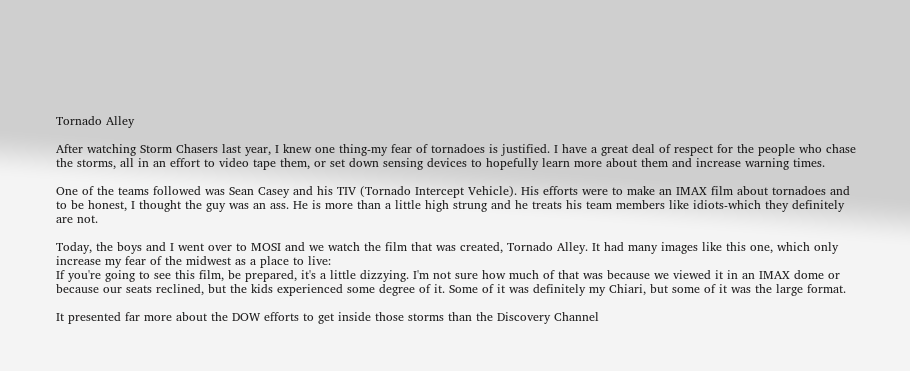Tornado Alley

After watching Storm Chasers last year, I knew one thing-my fear of tornadoes is justified. I have a great deal of respect for the people who chase the storms, all in an effort to video tape them, or set down sensing devices to hopefully learn more about them and increase warning times.

One of the teams followed was Sean Casey and his TIV (Tornado Intercept Vehicle). His efforts were to make an IMAX film about tornadoes and to be honest, I thought the guy was an ass. He is more than a little high strung and he treats his team members like idiots-which they definitely are not.

Today, the boys and I went over to MOSI and we watch the film that was created, Tornado Alley. It had many images like this one, which only increase my fear of the midwest as a place to live:
If you're going to see this film, be prepared, it's a little dizzying. I'm not sure how much of that was because we viewed it in an IMAX dome or because our seats reclined, but the kids experienced some degree of it. Some of it was definitely my Chiari, but some of it was the large format.

It presented far more about the DOW efforts to get inside those storms than the Discovery Channel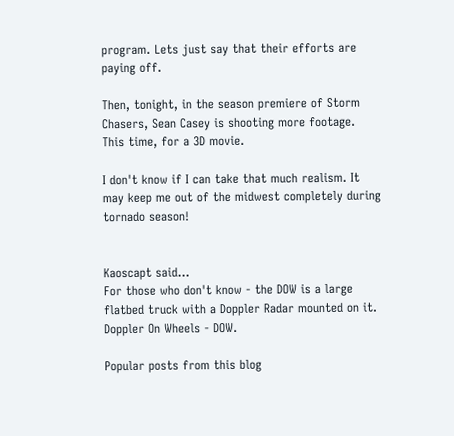program. Lets just say that their efforts are paying off.

Then, tonight, in the season premiere of Storm Chasers, Sean Casey is shooting more footage. This time, for a 3D movie.

I don't know if I can take that much realism. It may keep me out of the midwest completely during tornado season!


Kaoscapt said…
For those who don't know - the DOW is a large flatbed truck with a Doppler Radar mounted on it. Doppler On Wheels - DOW.

Popular posts from this blog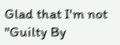Glad that I'm not "Guilty By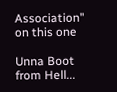Association" on this one

Unna Boot from Hell...